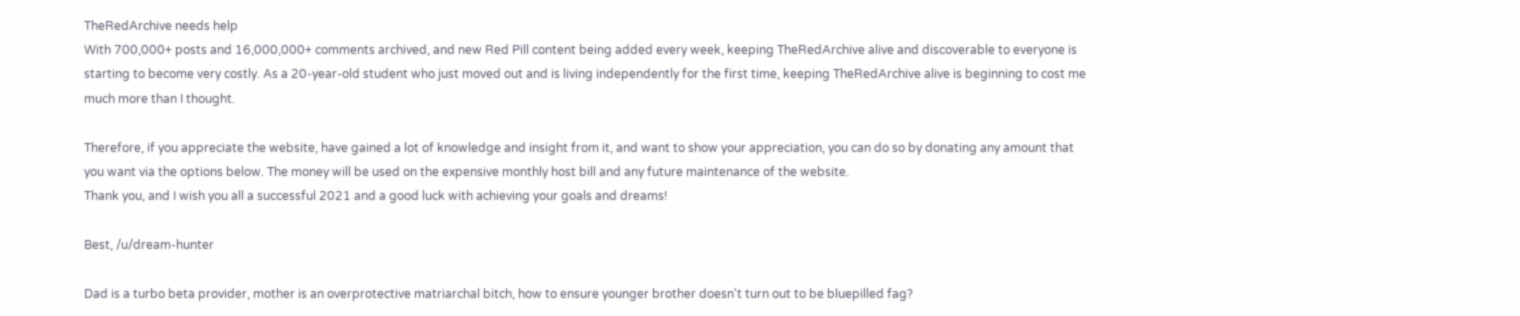TheRedArchive needs help
With 700,000+ posts and 16,000,000+ comments archived, and new Red Pill content being added every week, keeping TheRedArchive alive and discoverable to everyone is starting to become very costly. As a 20-year-old student who just moved out and is living independently for the first time, keeping TheRedArchive alive is beginning to cost me much more than I thought.

Therefore, if you appreciate the website, have gained a lot of knowledge and insight from it, and want to show your appreciation, you can do so by donating any amount that you want via the options below. The money will be used on the expensive monthly host bill and any future maintenance of the website.
Thank you, and I wish you all a successful 2021 and a good luck with achieving your goals and dreams!

Best, /u/dream-hunter

Dad is a turbo beta provider, mother is an overprotective matriarchal bitch, how to ensure younger brother doesn't turn out to be bluepilled fag?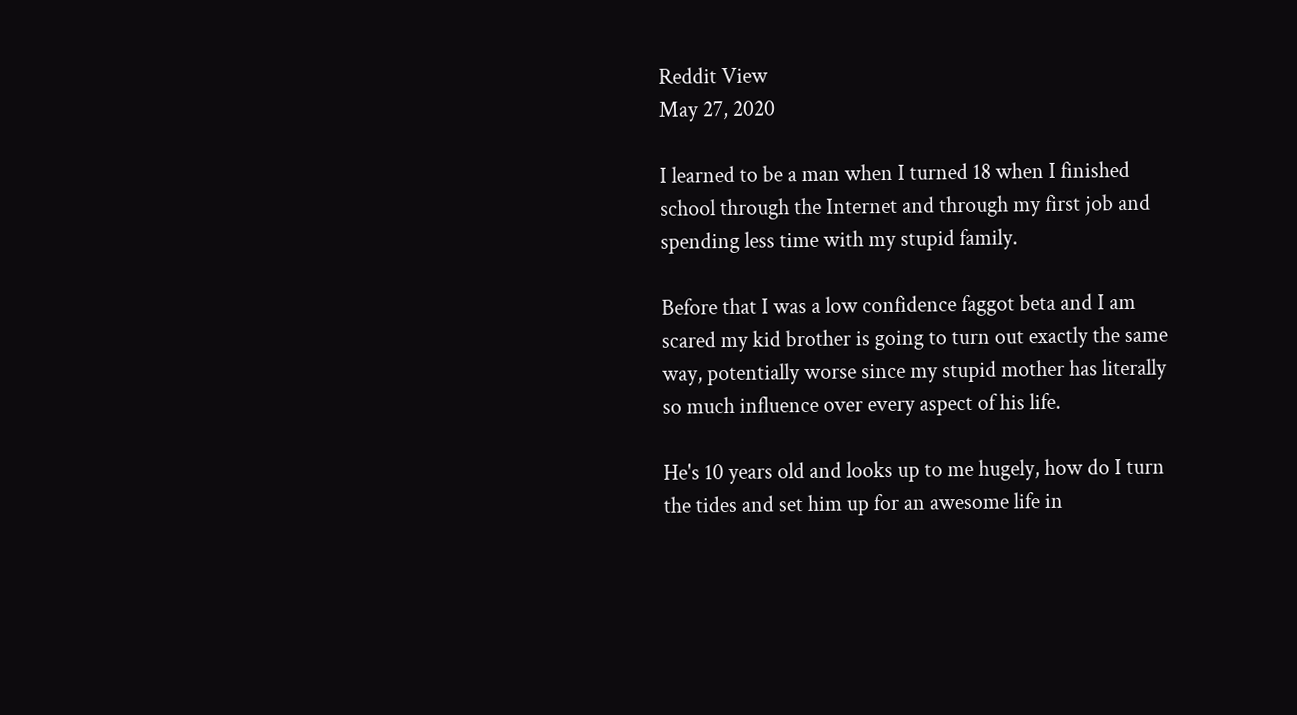Reddit View
May 27, 2020

I learned to be a man when I turned 18 when I finished school through the Internet and through my first job and spending less time with my stupid family.

Before that I was a low confidence faggot beta and I am scared my kid brother is going to turn out exactly the same way, potentially worse since my stupid mother has literally so much influence over every aspect of his life.

He's 10 years old and looks up to me hugely, how do I turn the tides and set him up for an awesome life in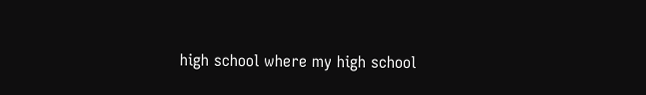high school where my high school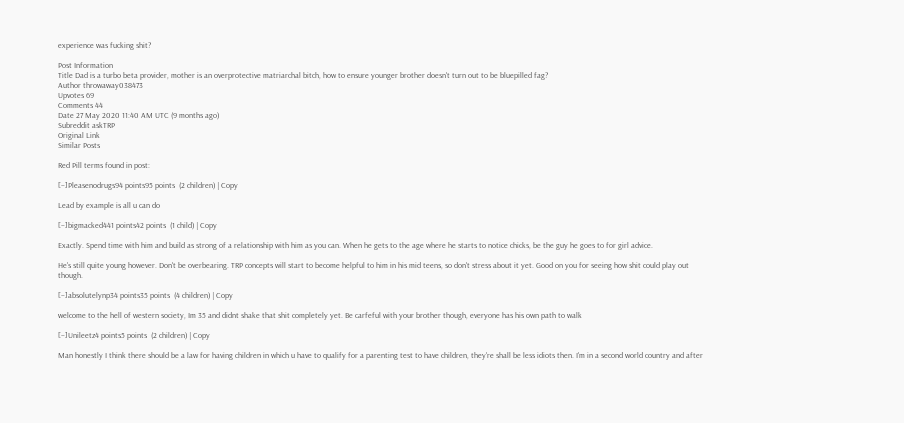experience was fucking shit?

Post Information
Title Dad is a turbo beta provider, mother is an overprotective matriarchal bitch, how to ensure younger brother doesn't turn out to be bluepilled fag?
Author throwaway038473
Upvotes 69
Comments 44
Date 27 May 2020 11:40 AM UTC (9 months ago)
Subreddit askTRP
Original Link
Similar Posts

Red Pill terms found in post:

[–]Pleasenodrugs94 points95 points  (2 children) | Copy

Lead by example is all u can do

[–]bigmacked441 points42 points  (1 child) | Copy

Exactly. Spend time with him and build as strong of a relationship with him as you can. When he gets to the age where he starts to notice chicks, be the guy he goes to for girl advice.

He's still quite young however. Don't be overbearing. TRP concepts will start to become helpful to him in his mid teens, so don't stress about it yet. Good on you for seeing how shit could play out though.

[–]absolutelynp34 points35 points  (4 children) | Copy

welcome to the hell of western society, Im 35 and didnt shake that shit completely yet. Be carfeful with your brother though, everyone has his own path to walk

[–]Unileetz4 points5 points  (2 children) | Copy

Man honestly I think there should be a law for having children in which u have to qualify for a parenting test to have children, they're shall be less idiots then. I'm in a second world country and after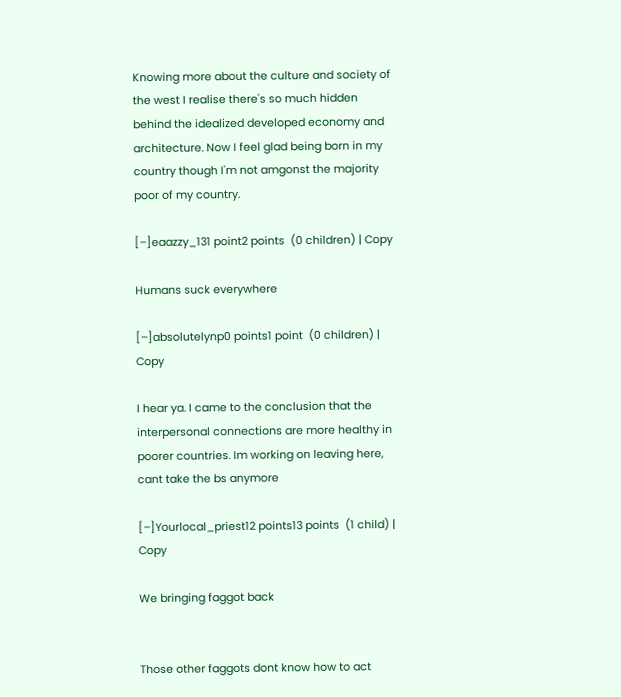Knowing more about the culture and society of the west I realise there's so much hidden behind the idealized developed economy and architecture. Now I feel glad being born in my country though I'm not amgonst the majority poor of my country.

[–]eaazzy_131 point2 points  (0 children) | Copy

Humans suck everywhere

[–]absolutelynp0 points1 point  (0 children) | Copy

I hear ya. I came to the conclusion that the interpersonal connections are more healthy in poorer countries. Im working on leaving here, cant take the bs anymore

[–]Yourlocal_priest12 points13 points  (1 child) | Copy

We bringing faggot back


Those other faggots dont know how to act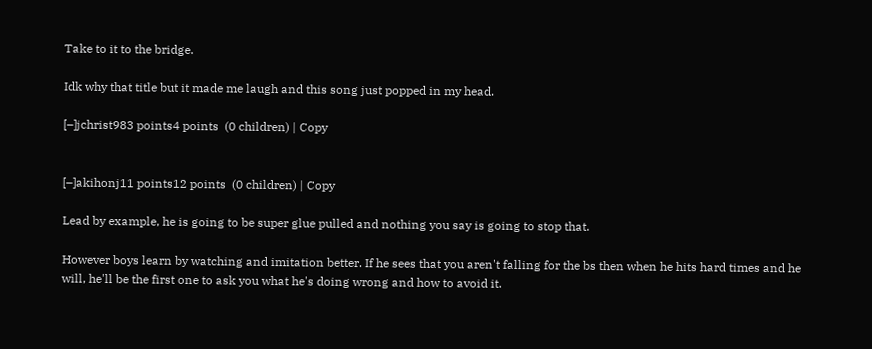Take to it to the bridge.

Idk why that title but it made me laugh and this song just popped in my head.

[–]jchrist983 points4 points  (0 children) | Copy


[–]akihonj11 points12 points  (0 children) | Copy

Lead by example, he is going to be super glue pulled and nothing you say is going to stop that.

However boys learn by watching and imitation better. If he sees that you aren't falling for the bs then when he hits hard times and he will, he'll be the first one to ask you what he's doing wrong and how to avoid it.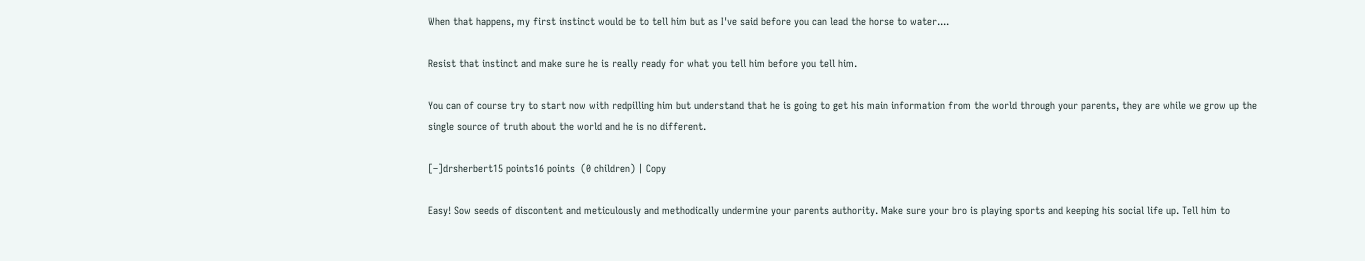When that happens, my first instinct would be to tell him but as I've said before you can lead the horse to water....

Resist that instinct and make sure he is really ready for what you tell him before you tell him.

You can of course try to start now with redpilling him but understand that he is going to get his main information from the world through your parents, they are while we grow up the single source of truth about the world and he is no different.

[–]drsherbert15 points16 points  (0 children) | Copy

Easy! Sow seeds of discontent and meticulously and methodically undermine your parents authority. Make sure your bro is playing sports and keeping his social life up. Tell him to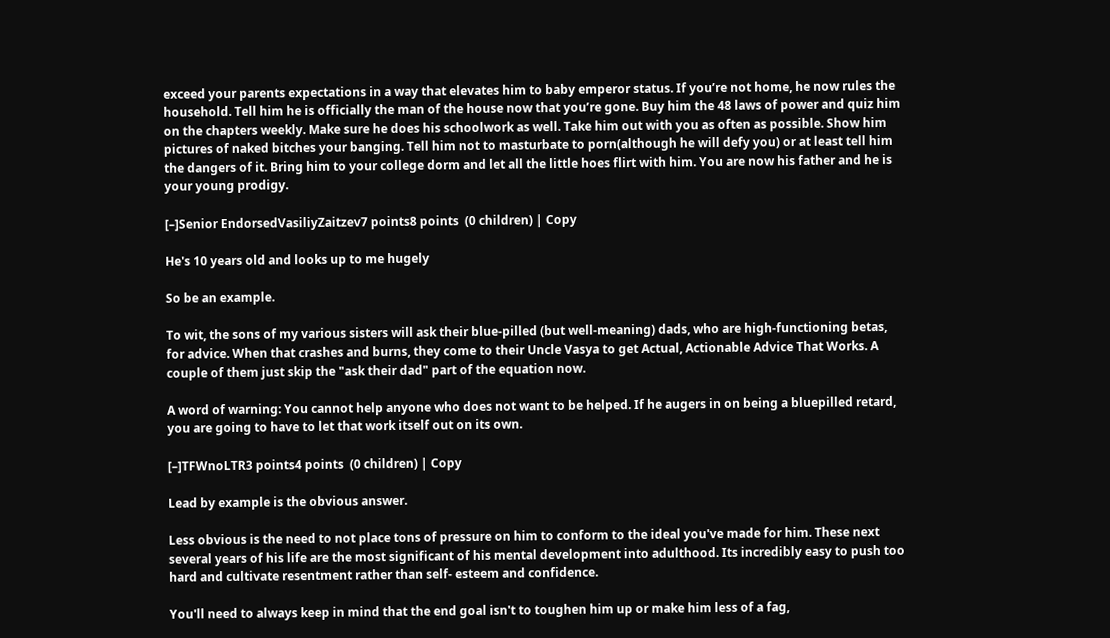exceed your parents expectations in a way that elevates him to baby emperor status. If you’re not home, he now rules the household. Tell him he is officially the man of the house now that you’re gone. Buy him the 48 laws of power and quiz him on the chapters weekly. Make sure he does his schoolwork as well. Take him out with you as often as possible. Show him pictures of naked bitches your banging. Tell him not to masturbate to porn(although he will defy you) or at least tell him the dangers of it. Bring him to your college dorm and let all the little hoes flirt with him. You are now his father and he is your young prodigy.

[–]Senior EndorsedVasiliyZaitzev7 points8 points  (0 children) | Copy

He's 10 years old and looks up to me hugely

So be an example.

To wit, the sons of my various sisters will ask their blue-pilled (but well-meaning) dads, who are high-functioning betas, for advice. When that crashes and burns, they come to their Uncle Vasya to get Actual, Actionable Advice That Works. A couple of them just skip the "ask their dad" part of the equation now.

A word of warning: You cannot help anyone who does not want to be helped. If he augers in on being a bluepilled retard, you are going to have to let that work itself out on its own.

[–]TFWnoLTR3 points4 points  (0 children) | Copy

Lead by example is the obvious answer.

Less obvious is the need to not place tons of pressure on him to conform to the ideal you've made for him. These next several years of his life are the most significant of his mental development into adulthood. Its incredibly easy to push too hard and cultivate resentment rather than self- esteem and confidence.

You'll need to always keep in mind that the end goal isn't to toughen him up or make him less of a fag,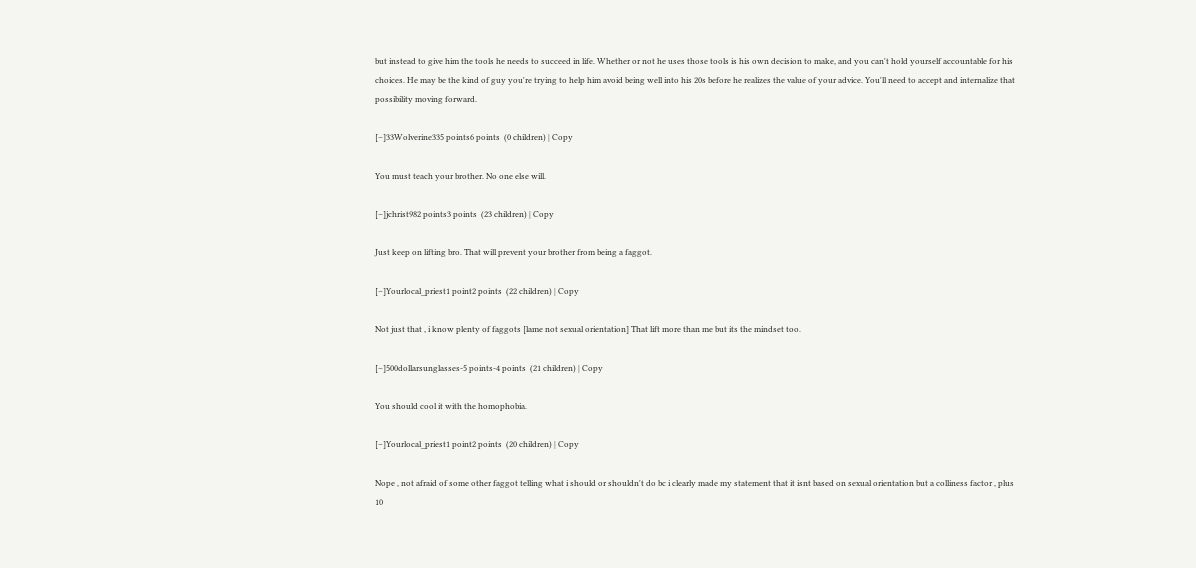but instead to give him the tools he needs to succeed in life. Whether or not he uses those tools is his own decision to make, and you can't hold yourself accountable for his choices. He may be the kind of guy you're trying to help him avoid being well into his 20s before he realizes the value of your advice. You'll need to accept and internalize that possibility moving forward.

[–]33Wolverine335 points6 points  (0 children) | Copy

You must teach your brother. No one else will.

[–]jchrist982 points3 points  (23 children) | Copy

Just keep on lifting bro. That will prevent your brother from being a faggot.

[–]Yourlocal_priest1 point2 points  (22 children) | Copy

Not just that , i know plenty of faggots [lame not sexual orientation] That lift more than me but its the mindset too.

[–]500dollarsunglasses-5 points-4 points  (21 children) | Copy

You should cool it with the homophobia.

[–]Yourlocal_priest1 point2 points  (20 children) | Copy

Nope , not afraid of some other faggot telling what i should or shouldn't do bc i clearly made my statement that it isnt based on sexual orientation but a colliness factor , plus 10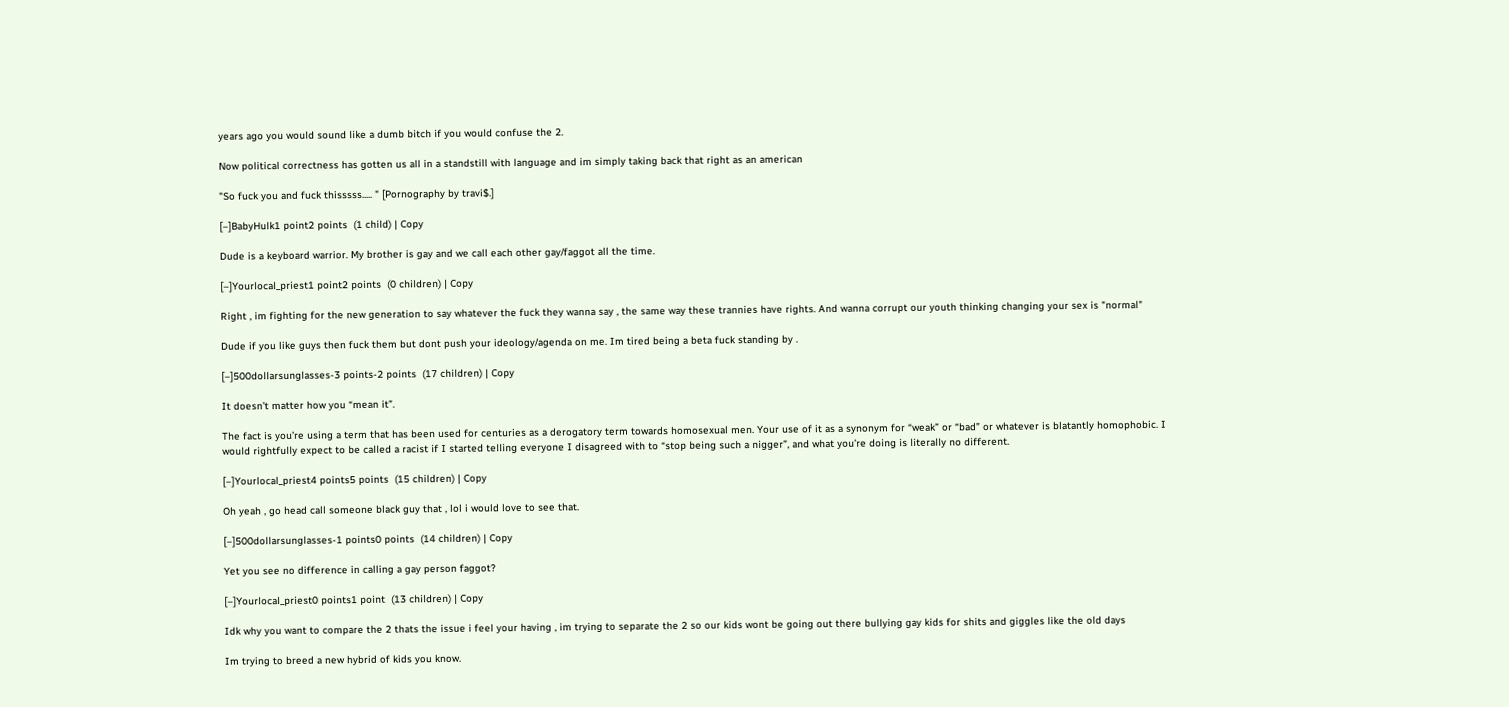years ago you would sound like a dumb bitch if you would confuse the 2.

Now political correctness has gotten us all in a standstill with language and im simply taking back that right as an american

"So fuck you and fuck thisssss..... " [Pornography by travi$.]

[–]BabyHulk1 point2 points  (1 child) | Copy

Dude is a keyboard warrior. My brother is gay and we call each other gay/faggot all the time.

[–]Yourlocal_priest1 point2 points  (0 children) | Copy

Right , im fighting for the new generation to say whatever the fuck they wanna say , the same way these trannies have rights. And wanna corrupt our youth thinking changing your sex is "normal"

Dude if you like guys then fuck them but dont push your ideology/agenda on me. Im tired being a beta fuck standing by .

[–]500dollarsunglasses-3 points-2 points  (17 children) | Copy

It doesn’t matter how you “mean it”.

The fact is you’re using a term that has been used for centuries as a derogatory term towards homosexual men. Your use of it as a synonym for “weak” or “bad” or whatever is blatantly homophobic. I would rightfully expect to be called a racist if I started telling everyone I disagreed with to “stop being such a nigger”, and what you’re doing is literally no different.

[–]Yourlocal_priest4 points5 points  (15 children) | Copy

Oh yeah , go head call someone black guy that , lol i would love to see that.

[–]500dollarsunglasses-1 points0 points  (14 children) | Copy

Yet you see no difference in calling a gay person faggot?

[–]Yourlocal_priest0 points1 point  (13 children) | Copy

Idk why you want to compare the 2 thats the issue i feel your having , im trying to separate the 2 so our kids wont be going out there bullying gay kids for shits and giggles like the old days

Im trying to breed a new hybrid of kids you know.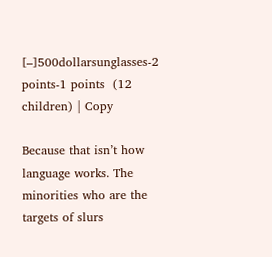[–]500dollarsunglasses-2 points-1 points  (12 children) | Copy

Because that isn’t how language works. The minorities who are the targets of slurs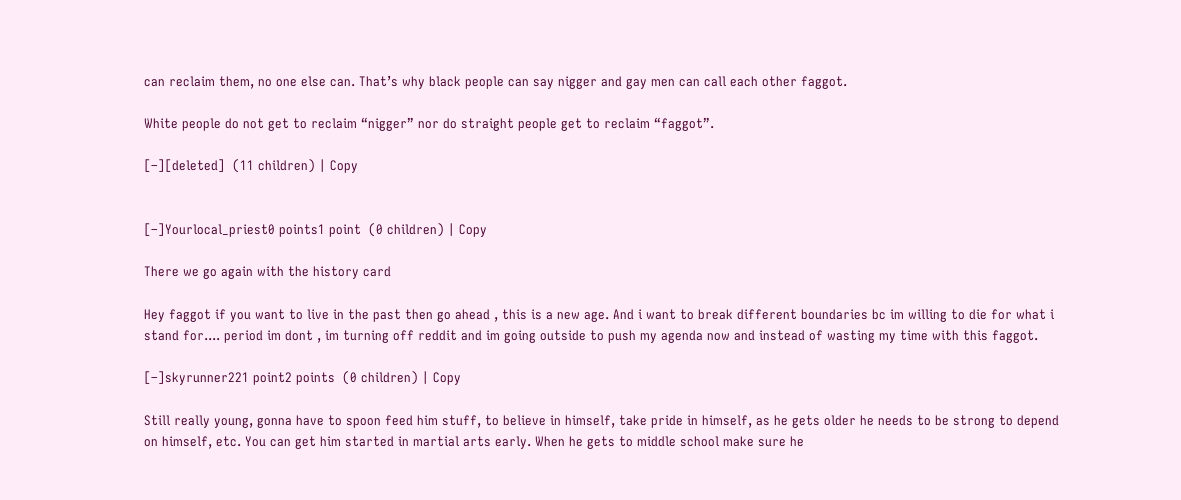can reclaim them, no one else can. That’s why black people can say nigger and gay men can call each other faggot.

White people do not get to reclaim “nigger” nor do straight people get to reclaim “faggot”.

[–][deleted]  (11 children) | Copy


[–]Yourlocal_priest0 points1 point  (0 children) | Copy

There we go again with the history card

Hey faggot if you want to live in the past then go ahead , this is a new age. And i want to break different boundaries bc im willing to die for what i stand for.... period im dont , im turning off reddit and im going outside to push my agenda now and instead of wasting my time with this faggot.

[–]skyrunner221 point2 points  (0 children) | Copy

Still really young, gonna have to spoon feed him stuff, to believe in himself, take pride in himself, as he gets older he needs to be strong to depend on himself, etc. You can get him started in martial arts early. When he gets to middle school make sure he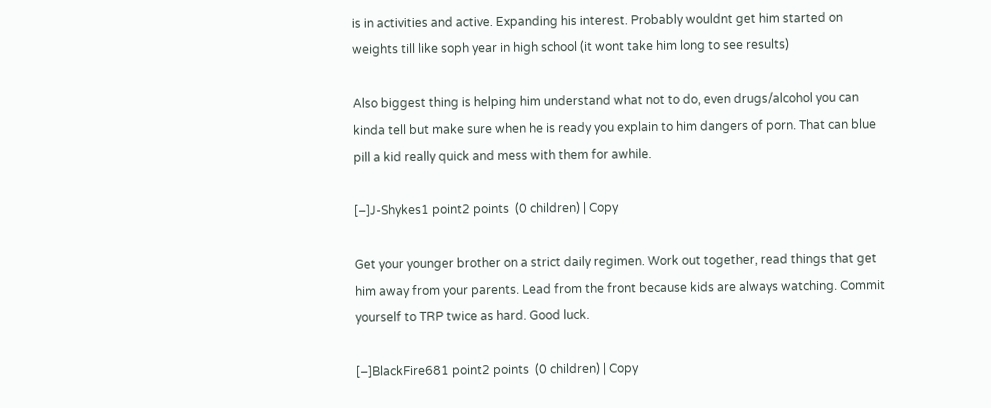is in activities and active. Expanding his interest. Probably wouldnt get him started on weights till like soph year in high school (it wont take him long to see results)

Also biggest thing is helping him understand what not to do, even drugs/alcohol you can kinda tell but make sure when he is ready you explain to him dangers of porn. That can blue pill a kid really quick and mess with them for awhile.

[–]J-Shykes1 point2 points  (0 children) | Copy

Get your younger brother on a strict daily regimen. Work out together, read things that get him away from your parents. Lead from the front because kids are always watching. Commit yourself to TRP twice as hard. Good luck.

[–]BlackFire681 point2 points  (0 children) | Copy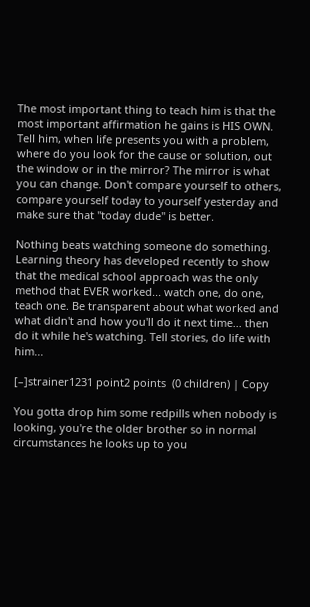The most important thing to teach him is that the most important affirmation he gains is HIS OWN. Tell him, when life presents you with a problem, where do you look for the cause or solution, out the window or in the mirror? The mirror is what you can change. Don't compare yourself to others, compare yourself today to yourself yesterday and make sure that "today dude" is better.

Nothing beats watching someone do something. Learning theory has developed recently to show that the medical school approach was the only method that EVER worked... watch one, do one, teach one. Be transparent about what worked and what didn't and how you'll do it next time... then do it while he's watching. Tell stories, do life with him...

[–]strainer1231 point2 points  (0 children) | Copy

You gotta drop him some redpills when nobody is looking, you're the older brother so in normal circumstances he looks up to you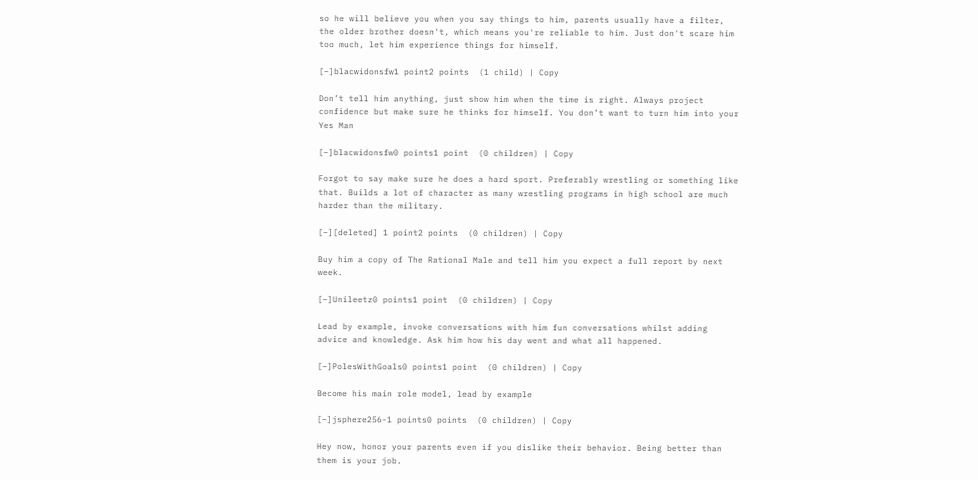so he will believe you when you say things to him, parents usually have a filter, the older brother doesn't, which means you're reliable to him. Just don't scare him too much, let him experience things for himself.

[–]blacwidonsfw1 point2 points  (1 child) | Copy

Don’t tell him anything, just show him when the time is right. Always project confidence but make sure he thinks for himself. You don’t want to turn him into your Yes Man

[–]blacwidonsfw0 points1 point  (0 children) | Copy

Forgot to say make sure he does a hard sport. Preferably wrestling or something like that. Builds a lot of character as many wrestling programs in high school are much harder than the military.

[–][deleted] 1 point2 points  (0 children) | Copy

Buy him a copy of The Rational Male and tell him you expect a full report by next week.

[–]Unileetz0 points1 point  (0 children) | Copy

Lead by example, invoke conversations with him fun conversations whilst adding advice and knowledge. Ask him how his day went and what all happened.

[–]PolesWithGoals0 points1 point  (0 children) | Copy

Become his main role model, lead by example

[–]jsphere256-1 points0 points  (0 children) | Copy

Hey now, honor your parents even if you dislike their behavior. Being better than them is your job.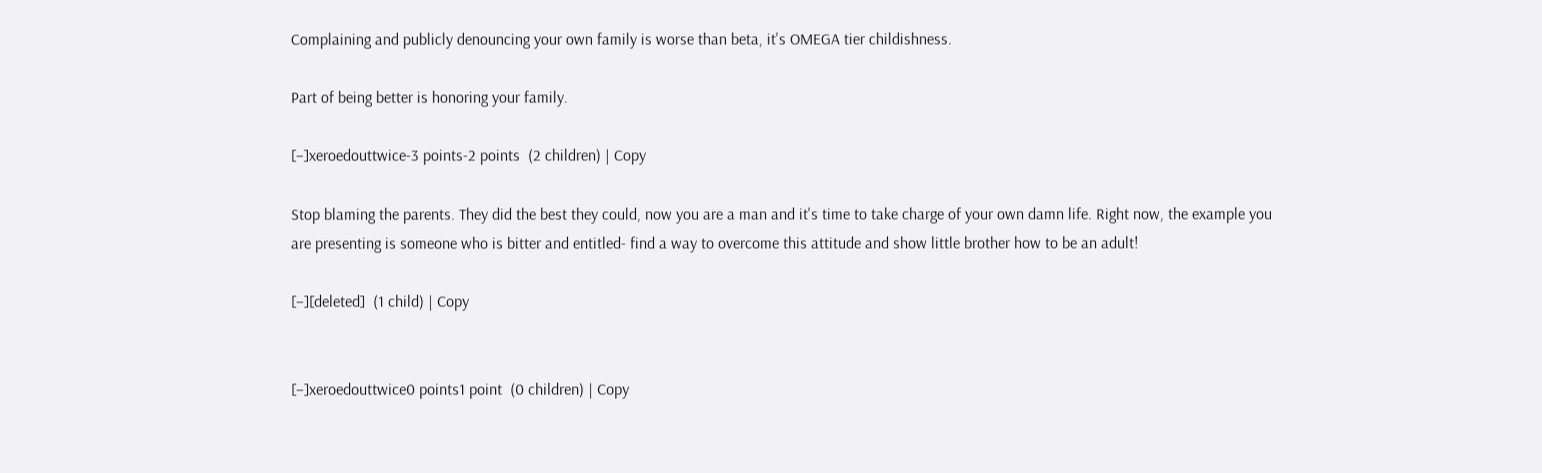Complaining and publicly denouncing your own family is worse than beta, it's OMEGA tier childishness.

Part of being better is honoring your family.

[–]xeroedouttwice-3 points-2 points  (2 children) | Copy

Stop blaming the parents. They did the best they could, now you are a man and it's time to take charge of your own damn life. Right now, the example you are presenting is someone who is bitter and entitled- find a way to overcome this attitude and show little brother how to be an adult!

[–][deleted]  (1 child) | Copy


[–]xeroedouttwice0 points1 point  (0 children) | Copy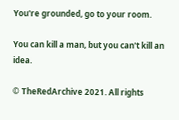You're grounded, go to your room.

You can kill a man, but you can't kill an idea.

© TheRedArchive 2021. All rights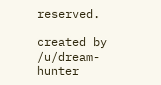reserved.

created by /u/dream-hunter